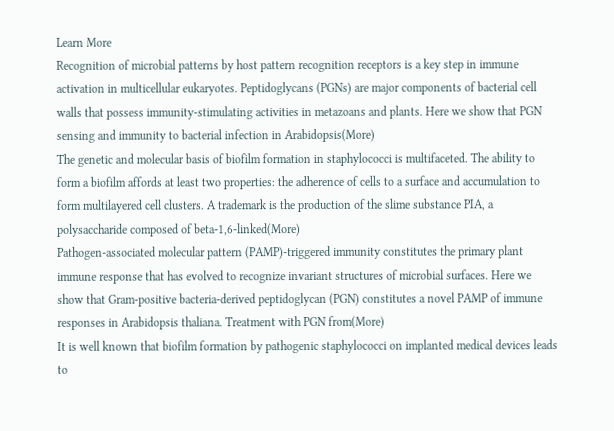Learn More
Recognition of microbial patterns by host pattern recognition receptors is a key step in immune activation in multicellular eukaryotes. Peptidoglycans (PGNs) are major components of bacterial cell walls that possess immunity-stimulating activities in metazoans and plants. Here we show that PGN sensing and immunity to bacterial infection in Arabidopsis(More)
The genetic and molecular basis of biofilm formation in staphylococci is multifaceted. The ability to form a biofilm affords at least two properties: the adherence of cells to a surface and accumulation to form multilayered cell clusters. A trademark is the production of the slime substance PIA, a polysaccharide composed of beta-1,6-linked(More)
Pathogen-associated molecular pattern (PAMP)-triggered immunity constitutes the primary plant immune response that has evolved to recognize invariant structures of microbial surfaces. Here we show that Gram-positive bacteria-derived peptidoglycan (PGN) constitutes a novel PAMP of immune responses in Arabidopsis thaliana. Treatment with PGN from(More)
It is well known that biofilm formation by pathogenic staphylococci on implanted medical devices leads to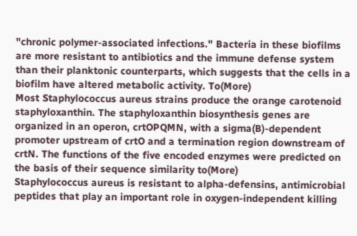"chronic polymer-associated infections." Bacteria in these biofilms are more resistant to antibiotics and the immune defense system than their planktonic counterparts, which suggests that the cells in a biofilm have altered metabolic activity. To(More)
Most Staphylococcus aureus strains produce the orange carotenoid staphyloxanthin. The staphyloxanthin biosynthesis genes are organized in an operon, crtOPQMN, with a sigma(B)-dependent promoter upstream of crtO and a termination region downstream of crtN. The functions of the five encoded enzymes were predicted on the basis of their sequence similarity to(More)
Staphylococcus aureus is resistant to alpha-defensins, antimicrobial peptides that play an important role in oxygen-independent killing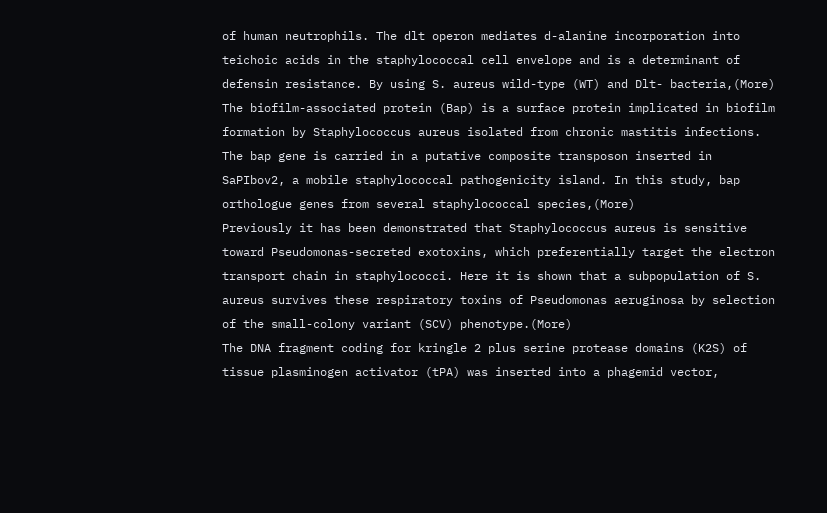of human neutrophils. The dlt operon mediates d-alanine incorporation into teichoic acids in the staphylococcal cell envelope and is a determinant of defensin resistance. By using S. aureus wild-type (WT) and Dlt- bacteria,(More)
The biofilm-associated protein (Bap) is a surface protein implicated in biofilm formation by Staphylococcus aureus isolated from chronic mastitis infections. The bap gene is carried in a putative composite transposon inserted in SaPIbov2, a mobile staphylococcal pathogenicity island. In this study, bap orthologue genes from several staphylococcal species,(More)
Previously it has been demonstrated that Staphylococcus aureus is sensitive toward Pseudomonas-secreted exotoxins, which preferentially target the electron transport chain in staphylococci. Here it is shown that a subpopulation of S. aureus survives these respiratory toxins of Pseudomonas aeruginosa by selection of the small-colony variant (SCV) phenotype.(More)
The DNA fragment coding for kringle 2 plus serine protease domains (K2S) of tissue plasminogen activator (tPA) was inserted into a phagemid vector,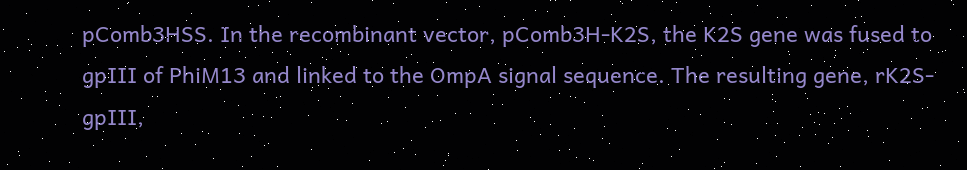pComb3HSS. In the recombinant vector, pComb3H-K2S, the K2S gene was fused to gpIII of PhiM13 and linked to the OmpA signal sequence. The resulting gene, rK2S-gpIII,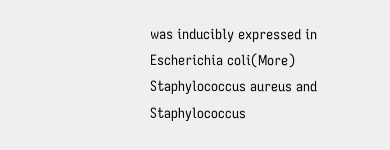was inducibly expressed in Escherichia coli(More)
Staphylococcus aureus and Staphylococcus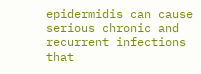epidermidis can cause serious chronic and recurrent infections that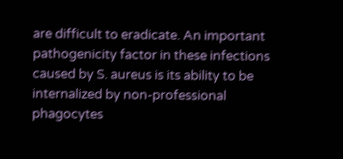are difficult to eradicate. An important pathogenicity factor in these infections caused by S. aureus is its ability to be internalized by non-professional phagocytes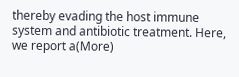thereby evading the host immune system and antibiotic treatment. Here, we report a(More)